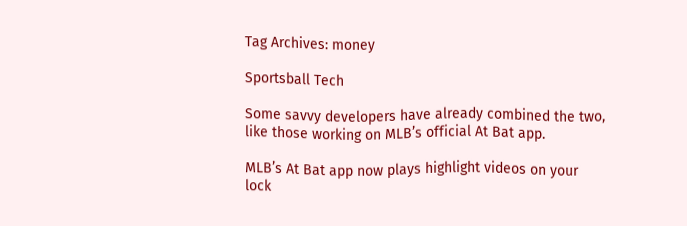Tag Archives: money

Sportsball Tech

Some savvy developers have already combined the two, like those working on MLB’s official At Bat app.

MLB’s At Bat app now plays highlight videos on your lock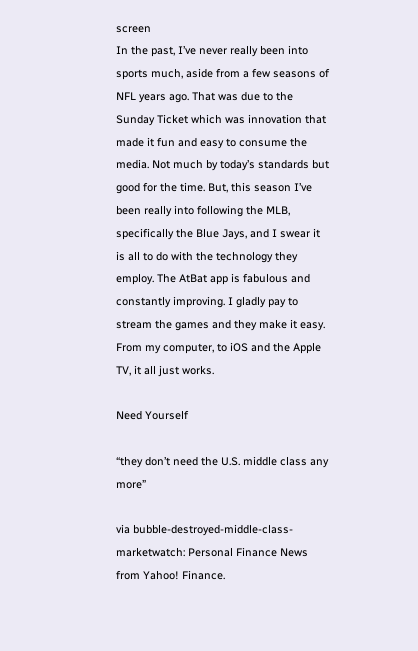screen
In the past, I’ve never really been into sports much, aside from a few seasons of NFL years ago. That was due to the Sunday Ticket which was innovation that made it fun and easy to consume the media. Not much by today’s standards but good for the time. But, this season I’ve been really into following the MLB, specifically the Blue Jays, and I swear it is all to do with the technology they employ. The AtBat app is fabulous and constantly improving. I gladly pay to stream the games and they make it easy. From my computer, to iOS and the Apple TV, it all just works.

Need Yourself

“they don’t need the U.S. middle class any more”

via bubble-destroyed-middle-class-marketwatch: Personal Finance News from Yahoo! Finance.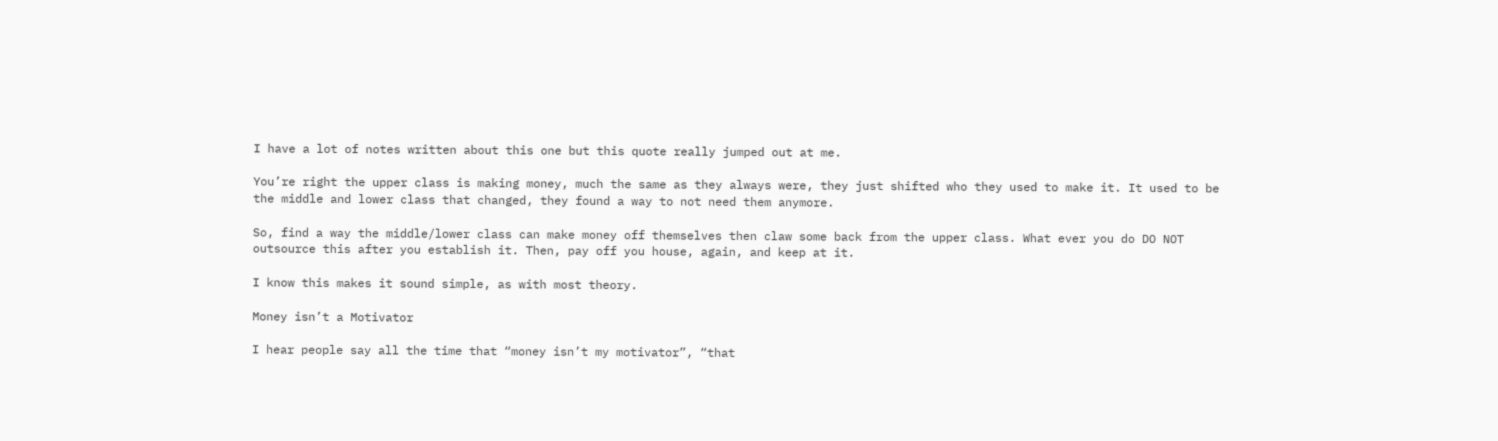I have a lot of notes written about this one but this quote really jumped out at me.

You’re right the upper class is making money, much the same as they always were, they just shifted who they used to make it. It used to be the middle and lower class that changed, they found a way to not need them anymore.

So, find a way the middle/lower class can make money off themselves then claw some back from the upper class. What ever you do DO NOT outsource this after you establish it. Then, pay off you house, again, and keep at it.

I know this makes it sound simple, as with most theory.

Money isn’t a Motivator

I hear people say all the time that “money isn’t my motivator”, “that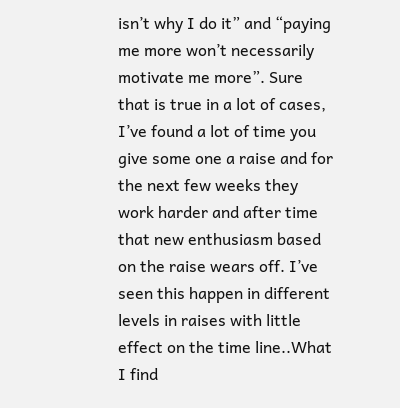isn’t why I do it” and “paying me more won’t necessarily motivate me more”. Sure that is true in a lot of cases, I’ve found a lot of time you give some one a raise and for the next few weeks they work harder and after time that new enthusiasm based on the raise wears off. I’ve seen this happen in different levels in raises with little effect on the time line..What I find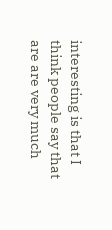interesting is that I think people say that are are very much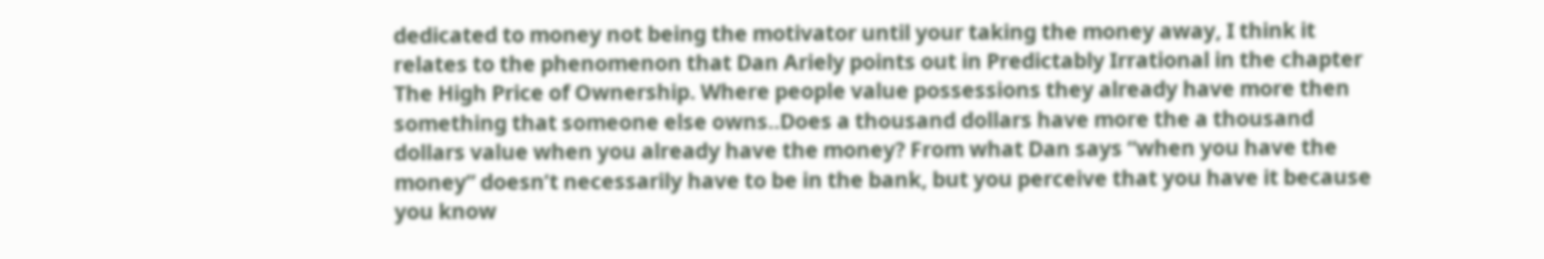dedicated to money not being the motivator until your taking the money away, I think it relates to the phenomenon that Dan Ariely points out in Predictably Irrational in the chapter The High Price of Ownership. Where people value possessions they already have more then something that someone else owns..Does a thousand dollars have more the a thousand dollars value when you already have the money? From what Dan says “when you have the money” doesn’t necessarily have to be in the bank, but you perceive that you have it because you know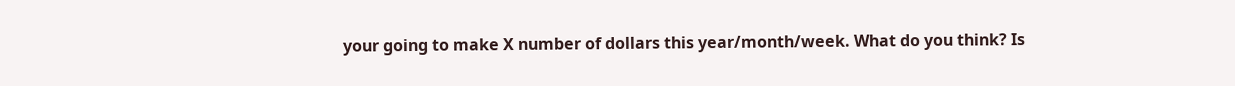your going to make X number of dollars this year/month/week. What do you think? Is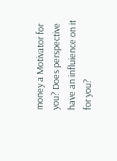money a Motivator for you? Does perspective have an influience on it for you?